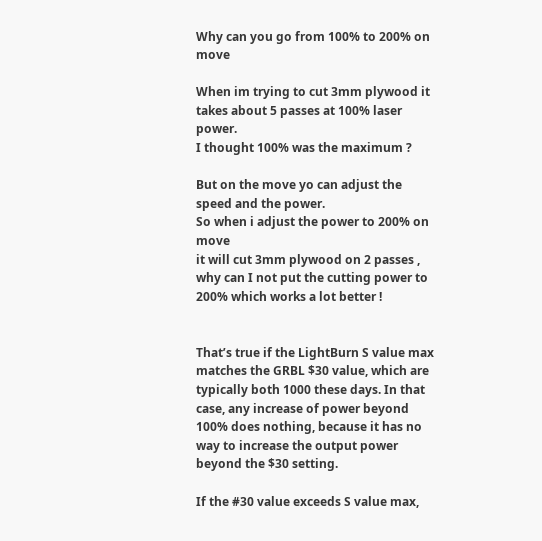Why can you go from 100% to 200% on move

When im trying to cut 3mm plywood it takes about 5 passes at 100% laser power.
I thought 100% was the maximum ?

But on the move yo can adjust the speed and the power.
So when i adjust the power to 200% on move
it will cut 3mm plywood on 2 passes , why can I not put the cutting power to 200% which works a lot better !


That’s true if the LightBurn S value max matches the GRBL $30 value, which are typically both 1000 these days. In that case, any increase of power beyond 100% does nothing, because it has no way to increase the output power beyond the $30 setting.

If the #30 value exceeds S value max,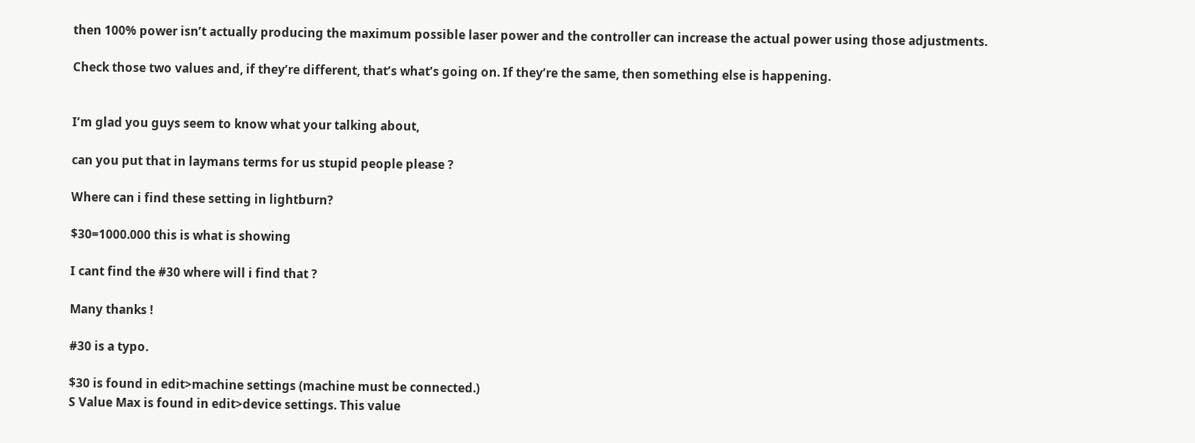then 100% power isn’t actually producing the maximum possible laser power and the controller can increase the actual power using those adjustments.

Check those two values and, if they’re different, that’s what’s going on. If they’re the same, then something else is happening.


I’m glad you guys seem to know what your talking about,

can you put that in laymans terms for us stupid people please ?

Where can i find these setting in lightburn?

$30=1000.000 this is what is showing

I cant find the #30 where will i find that ?

Many thanks !

#30 is a typo.

$30 is found in edit>machine settings (machine must be connected.)
S Value Max is found in edit>device settings. This value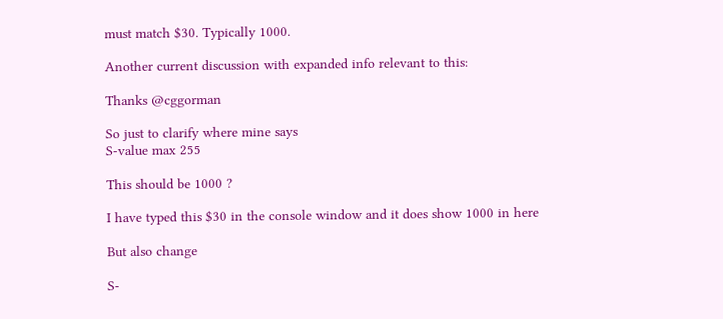must match $30. Typically 1000.

Another current discussion with expanded info relevant to this:

Thanks @cggorman

So just to clarify where mine says
S-value max 255

This should be 1000 ?

I have typed this $30 in the console window and it does show 1000 in here

But also change

S-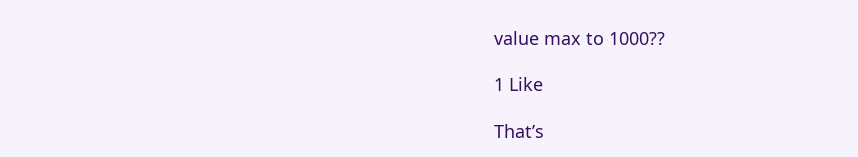value max to 1000??

1 Like

That’s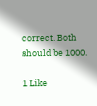correct. Both should be 1000.

1 Like